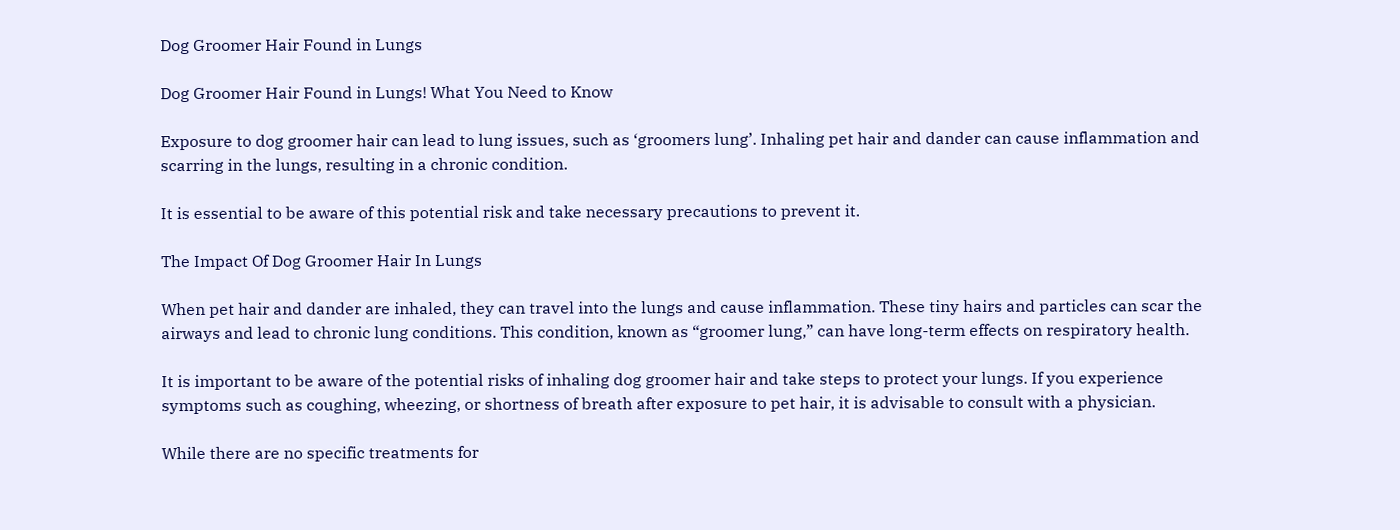Dog Groomer Hair Found in Lungs

Dog Groomer Hair Found in Lungs! What You Need to Know

Exposure to dog groomer hair can lead to lung issues, such as ‘groomers lung’. Inhaling pet hair and dander can cause inflammation and scarring in the lungs, resulting in a chronic condition.

It is essential to be aware of this potential risk and take necessary precautions to prevent it.

The Impact Of Dog Groomer Hair In Lungs

When pet hair and dander are inhaled, they can travel into the lungs and cause inflammation. These tiny hairs and particles can scar the airways and lead to chronic lung conditions. This condition, known as “groomer lung,” can have long-term effects on respiratory health.

It is important to be aware of the potential risks of inhaling dog groomer hair and take steps to protect your lungs. If you experience symptoms such as coughing, wheezing, or shortness of breath after exposure to pet hair, it is advisable to consult with a physician.

While there are no specific treatments for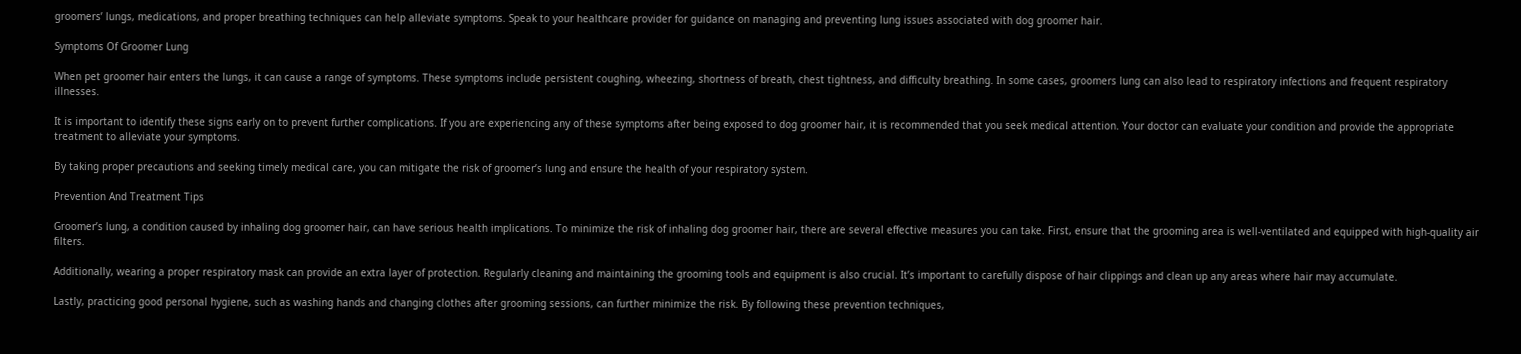groomers’ lungs, medications, and proper breathing techniques can help alleviate symptoms. Speak to your healthcare provider for guidance on managing and preventing lung issues associated with dog groomer hair.

Symptoms Of Groomer Lung

When pet groomer hair enters the lungs, it can cause a range of symptoms. These symptoms include persistent coughing, wheezing, shortness of breath, chest tightness, and difficulty breathing. In some cases, groomers lung can also lead to respiratory infections and frequent respiratory illnesses.

It is important to identify these signs early on to prevent further complications. If you are experiencing any of these symptoms after being exposed to dog groomer hair, it is recommended that you seek medical attention. Your doctor can evaluate your condition and provide the appropriate treatment to alleviate your symptoms.

By taking proper precautions and seeking timely medical care, you can mitigate the risk of groomer’s lung and ensure the health of your respiratory system.

Prevention And Treatment Tips

Groomer’s lung, a condition caused by inhaling dog groomer hair, can have serious health implications. To minimize the risk of inhaling dog groomer hair, there are several effective measures you can take. First, ensure that the grooming area is well-ventilated and equipped with high-quality air filters.

Additionally, wearing a proper respiratory mask can provide an extra layer of protection. Regularly cleaning and maintaining the grooming tools and equipment is also crucial. It’s important to carefully dispose of hair clippings and clean up any areas where hair may accumulate.

Lastly, practicing good personal hygiene, such as washing hands and changing clothes after grooming sessions, can further minimize the risk. By following these prevention techniques,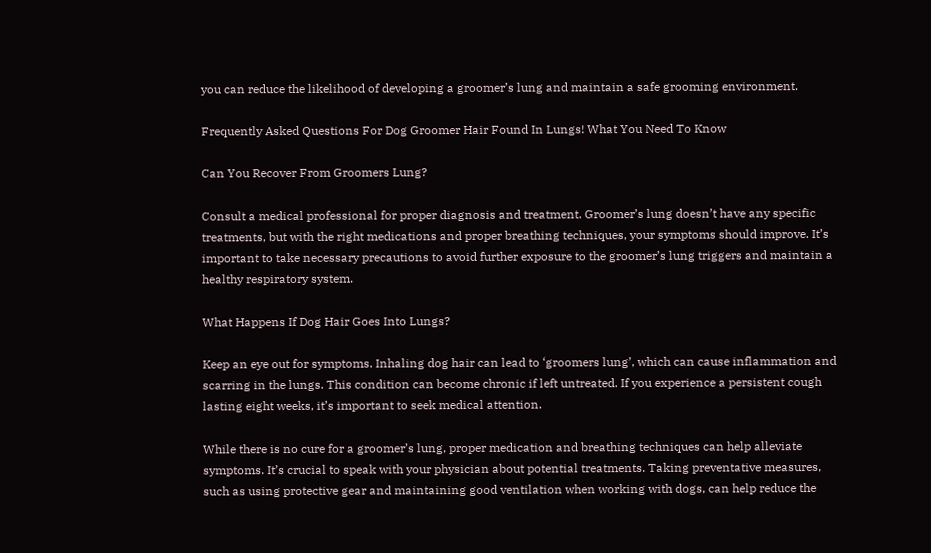you can reduce the likelihood of developing a groomer’s lung and maintain a safe grooming environment.

Frequently Asked Questions For Dog Groomer Hair Found In Lungs! What You Need To Know

Can You Recover From Groomers Lung?

Consult a medical professional for proper diagnosis and treatment. Groomer’s lung doesn’t have any specific treatments, but with the right medications and proper breathing techniques, your symptoms should improve. It’s important to take necessary precautions to avoid further exposure to the groomer’s lung triggers and maintain a healthy respiratory system.

What Happens If Dog Hair Goes Into Lungs?

Keep an eye out for symptoms. Inhaling dog hair can lead to ‘groomers lung’, which can cause inflammation and scarring in the lungs. This condition can become chronic if left untreated. If you experience a persistent cough lasting eight weeks, it’s important to seek medical attention.

While there is no cure for a groomer’s lung, proper medication and breathing techniques can help alleviate symptoms. It’s crucial to speak with your physician about potential treatments. Taking preventative measures, such as using protective gear and maintaining good ventilation when working with dogs, can help reduce the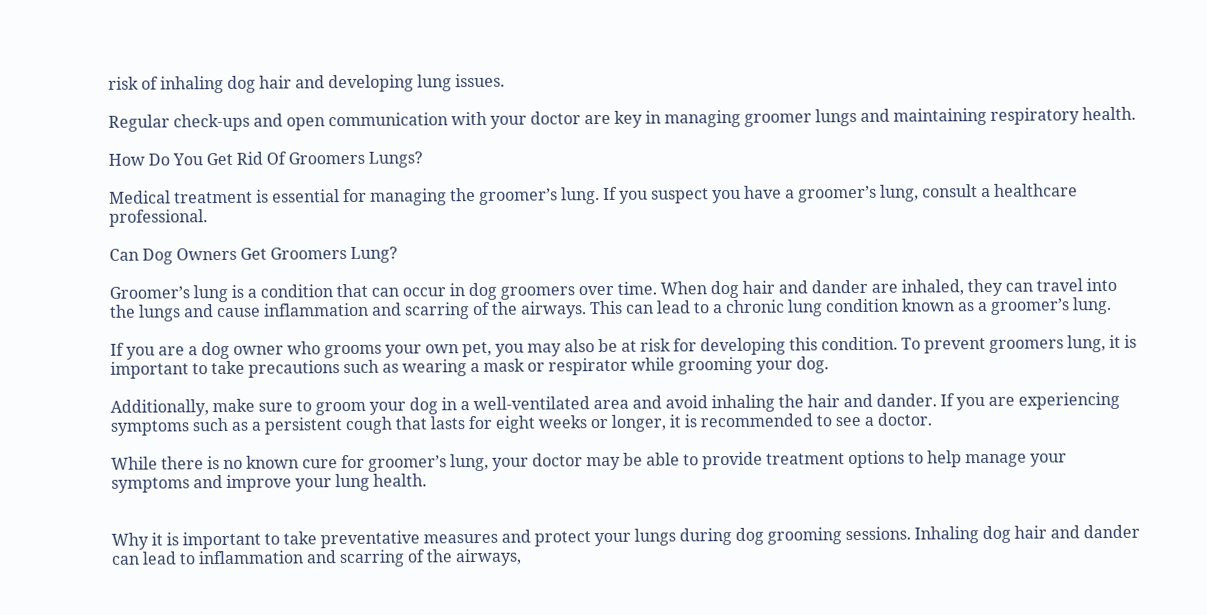risk of inhaling dog hair and developing lung issues.

Regular check-ups and open communication with your doctor are key in managing groomer lungs and maintaining respiratory health.

How Do You Get Rid Of Groomers Lungs?

Medical treatment is essential for managing the groomer’s lung. If you suspect you have a groomer’s lung, consult a healthcare professional.

Can Dog Owners Get Groomers Lung?

Groomer’s lung is a condition that can occur in dog groomers over time. When dog hair and dander are inhaled, they can travel into the lungs and cause inflammation and scarring of the airways. This can lead to a chronic lung condition known as a groomer’s lung.

If you are a dog owner who grooms your own pet, you may also be at risk for developing this condition. To prevent groomers lung, it is important to take precautions such as wearing a mask or respirator while grooming your dog.

Additionally, make sure to groom your dog in a well-ventilated area and avoid inhaling the hair and dander. If you are experiencing symptoms such as a persistent cough that lasts for eight weeks or longer, it is recommended to see a doctor.

While there is no known cure for groomer’s lung, your doctor may be able to provide treatment options to help manage your symptoms and improve your lung health.


Why it is important to take preventative measures and protect your lungs during dog grooming sessions. Inhaling dog hair and dander can lead to inflammation and scarring of the airways,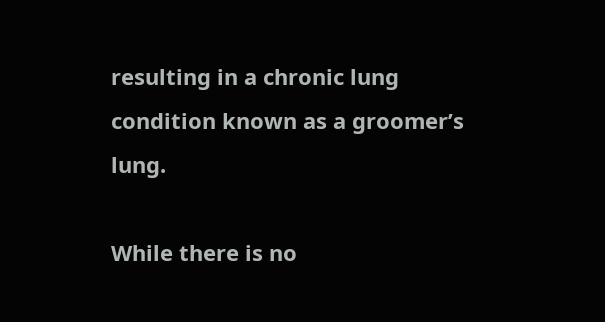resulting in a chronic lung condition known as a groomer’s lung.

While there is no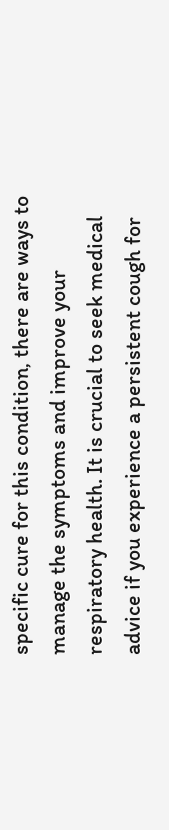specific cure for this condition, there are ways to manage the symptoms and improve your respiratory health. It is crucial to seek medical advice if you experience a persistent cough for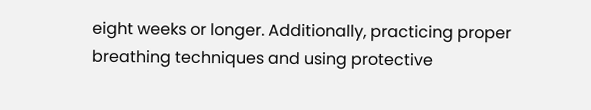eight weeks or longer. Additionally, practicing proper breathing techniques and using protective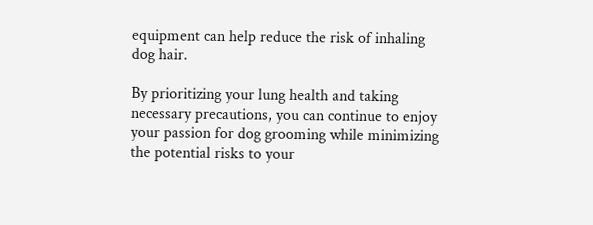equipment can help reduce the risk of inhaling dog hair.

By prioritizing your lung health and taking necessary precautions, you can continue to enjoy your passion for dog grooming while minimizing the potential risks to your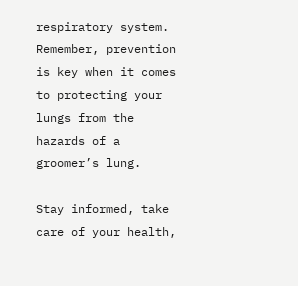respiratory system. Remember, prevention is key when it comes to protecting your lungs from the hazards of a groomer’s lung.

Stay informed, take care of your health,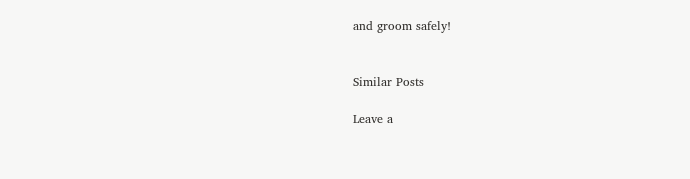and groom safely!


Similar Posts

Leave a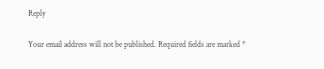Reply

Your email address will not be published. Required fields are marked *